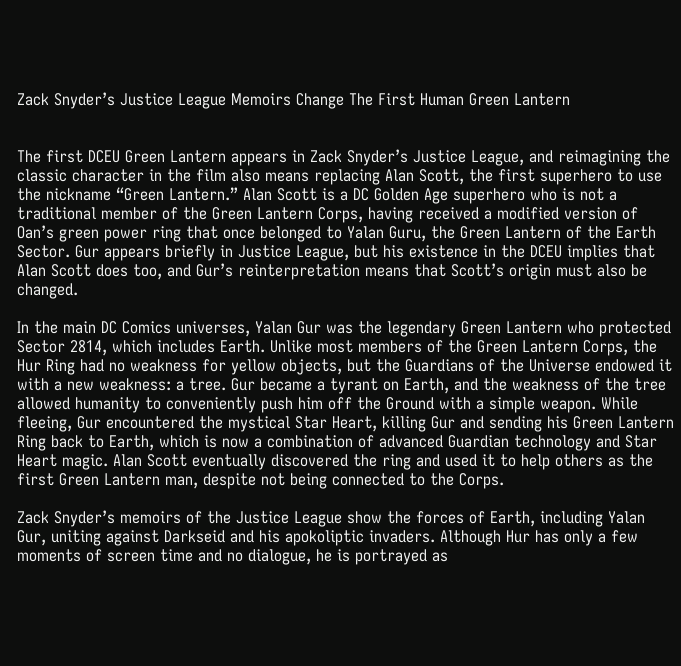Zack Snyder’s Justice League Memoirs Change The First Human Green Lantern


The first DCEU Green Lantern appears in Zack Snyder’s Justice League, and reimagining the classic character in the film also means replacing Alan Scott, the first superhero to use the nickname “Green Lantern.” Alan Scott is a DC Golden Age superhero who is not a traditional member of the Green Lantern Corps, having received a modified version of Oan’s green power ring that once belonged to Yalan Guru, the Green Lantern of the Earth Sector. Gur appears briefly in Justice League, but his existence in the DCEU implies that Alan Scott does too, and Gur’s reinterpretation means that Scott’s origin must also be changed.

In the main DC Comics universes, Yalan Gur was the legendary Green Lantern who protected Sector 2814, which includes Earth. Unlike most members of the Green Lantern Corps, the Hur Ring had no weakness for yellow objects, but the Guardians of the Universe endowed it with a new weakness: a tree. Gur became a tyrant on Earth, and the weakness of the tree allowed humanity to conveniently push him off the Ground with a simple weapon. While fleeing, Gur encountered the mystical Star Heart, killing Gur and sending his Green Lantern Ring back to Earth, which is now a combination of advanced Guardian technology and Star Heart magic. Alan Scott eventually discovered the ring and used it to help others as the first Green Lantern man, despite not being connected to the Corps.

Zack Snyder’s memoirs of the Justice League show the forces of Earth, including Yalan Gur, uniting against Darkseid and his apokoliptic invaders. Although Hur has only a few moments of screen time and no dialogue, he is portrayed as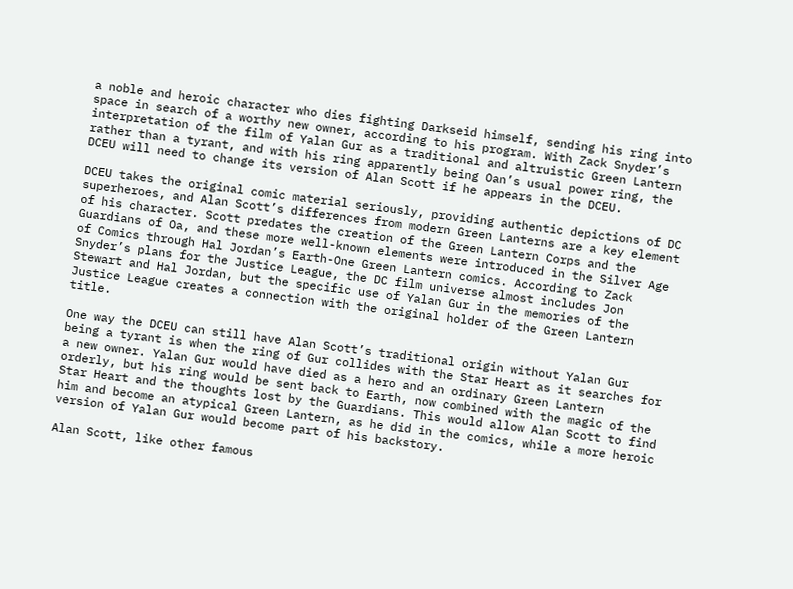a noble and heroic character who dies fighting Darkseid himself, sending his ring into space in search of a worthy new owner, according to his program. With Zack Snyder’s interpretation of the film of Yalan Gur as a traditional and altruistic Green Lantern rather than a tyrant, and with his ring apparently being Oan’s usual power ring, the DCEU will need to change its version of Alan Scott if he appears in the DCEU.

DCEU takes the original comic material seriously, providing authentic depictions of DC superheroes, and Alan Scott’s differences from modern Green Lanterns are a key element of his character. Scott predates the creation of the Green Lantern Corps and the Guardians of Oa, and these more well-known elements were introduced in the Silver Age of Comics through Hal Jordan’s Earth-One Green Lantern comics. According to Zack Snyder’s plans for the Justice League, the DC film universe almost includes Jon Stewart and Hal Jordan, but the specific use of Yalan Gur in the memories of the Justice League creates a connection with the original holder of the Green Lantern title.

One way the DCEU can still have Alan Scott’s traditional origin without Yalan Gur being a tyrant is when the ring of Gur collides with the Star Heart as it searches for a new owner. Yalan Gur would have died as a hero and an ordinary Green Lantern orderly, but his ring would be sent back to Earth, now combined with the magic of the Star Heart and the thoughts lost by the Guardians. This would allow Alan Scott to find him and become an atypical Green Lantern, as he did in the comics, while a more heroic version of Yalan Gur would become part of his backstory.

Alan Scott, like other famous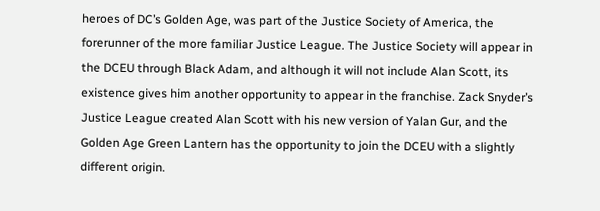heroes of DC’s Golden Age, was part of the Justice Society of America, the forerunner of the more familiar Justice League. The Justice Society will appear in the DCEU through Black Adam, and although it will not include Alan Scott, its existence gives him another opportunity to appear in the franchise. Zack Snyder’s Justice League created Alan Scott with his new version of Yalan Gur, and the Golden Age Green Lantern has the opportunity to join the DCEU with a slightly different origin.